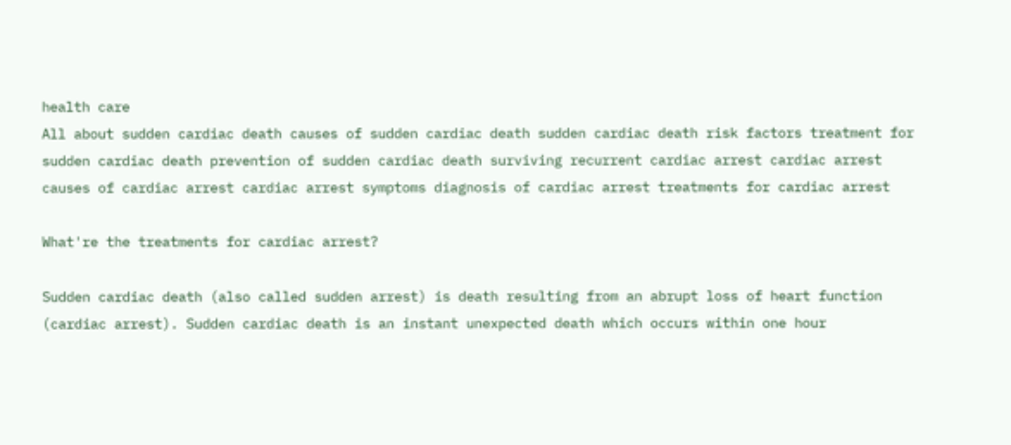health care
All about sudden cardiac death causes of sudden cardiac death sudden cardiac death risk factors treatment for sudden cardiac death prevention of sudden cardiac death surviving recurrent cardiac arrest cardiac arrest causes of cardiac arrest cardiac arrest symptoms diagnosis of cardiac arrest treatments for cardiac arrest

What're the treatments for cardiac arrest?

Sudden cardiac death (also called sudden arrest) is death resulting from an abrupt loss of heart function (cardiac arrest). Sudden cardiac death is an instant unexpected death which occurs within one hour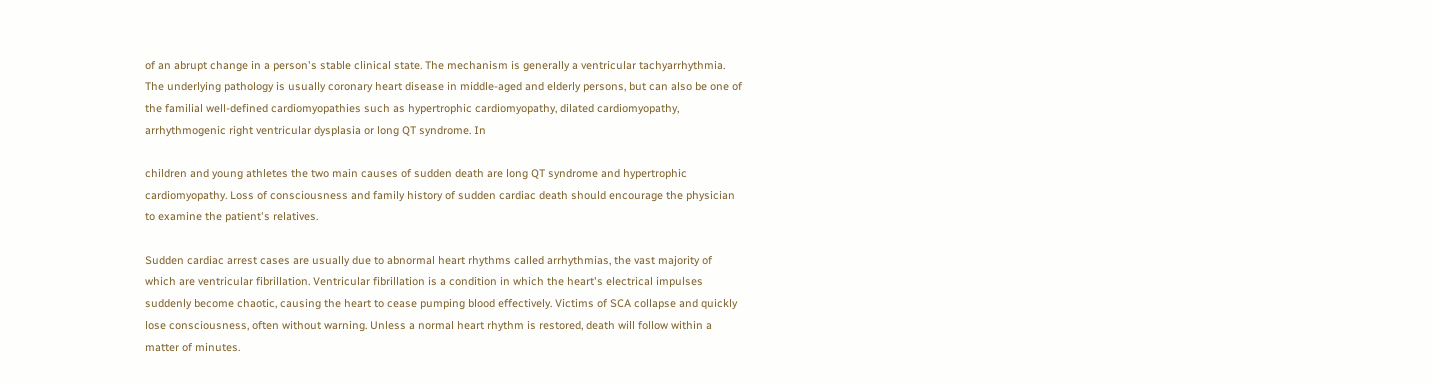of an abrupt change in a person's stable clinical state. The mechanism is generally a ventricular tachyarrhythmia. The underlying pathology is usually coronary heart disease in middle-aged and elderly persons, but can also be one of the familial well-defined cardiomyopathies such as hypertrophic cardiomyopathy, dilated cardiomyopathy, arrhythmogenic right ventricular dysplasia or long QT syndrome. In

children and young athletes the two main causes of sudden death are long QT syndrome and hypertrophic cardiomyopathy. Loss of consciousness and family history of sudden cardiac death should encourage the physician to examine the patient's relatives.

Sudden cardiac arrest cases are usually due to abnormal heart rhythms called arrhythmias, the vast majority of which are ventricular fibrillation. Ventricular fibrillation is a condition in which the heart's electrical impulses suddenly become chaotic, causing the heart to cease pumping blood effectively. Victims of SCA collapse and quickly lose consciousness, often without warning. Unless a normal heart rhythm is restored, death will follow within a matter of minutes.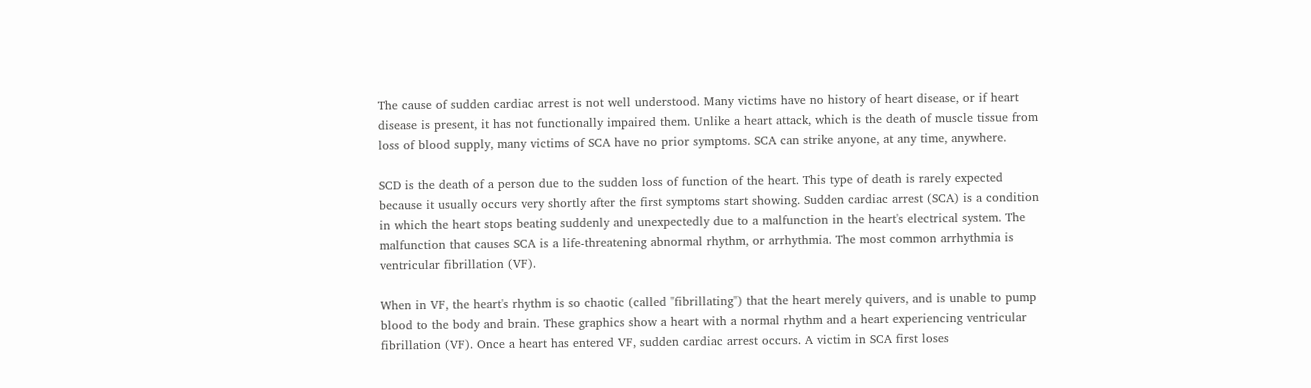The cause of sudden cardiac arrest is not well understood. Many victims have no history of heart disease, or if heart disease is present, it has not functionally impaired them. Unlike a heart attack, which is the death of muscle tissue from loss of blood supply, many victims of SCA have no prior symptoms. SCA can strike anyone, at any time, anywhere.

SCD is the death of a person due to the sudden loss of function of the heart. This type of death is rarely expected because it usually occurs very shortly after the first symptoms start showing. Sudden cardiac arrest (SCA) is a condition in which the heart stops beating suddenly and unexpectedly due to a malfunction in the heart's electrical system. The malfunction that causes SCA is a life-threatening abnormal rhythm, or arrhythmia. The most common arrhythmia is ventricular fibrillation (VF).

When in VF, the heart's rhythm is so chaotic (called "fibrillating") that the heart merely quivers, and is unable to pump blood to the body and brain. These graphics show a heart with a normal rhythm and a heart experiencing ventricular fibrillation (VF). Once a heart has entered VF, sudden cardiac arrest occurs. A victim in SCA first loses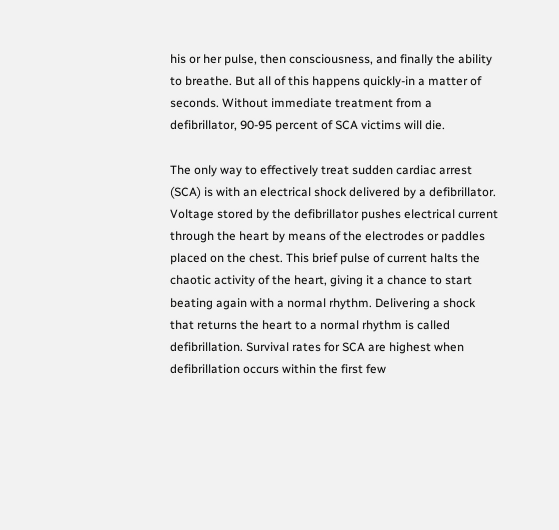his or her pulse, then consciousness, and finally the ability to breathe. But all of this happens quickly-in a matter of seconds. Without immediate treatment from a defibrillator, 90-95 percent of SCA victims will die.

The only way to effectively treat sudden cardiac arrest (SCA) is with an electrical shock delivered by a defibrillator. Voltage stored by the defibrillator pushes electrical current through the heart by means of the electrodes or paddles placed on the chest. This brief pulse of current halts the chaotic activity of the heart, giving it a chance to start beating again with a normal rhythm. Delivering a shock that returns the heart to a normal rhythm is called defibrillation. Survival rates for SCA are highest when defibrillation occurs within the first few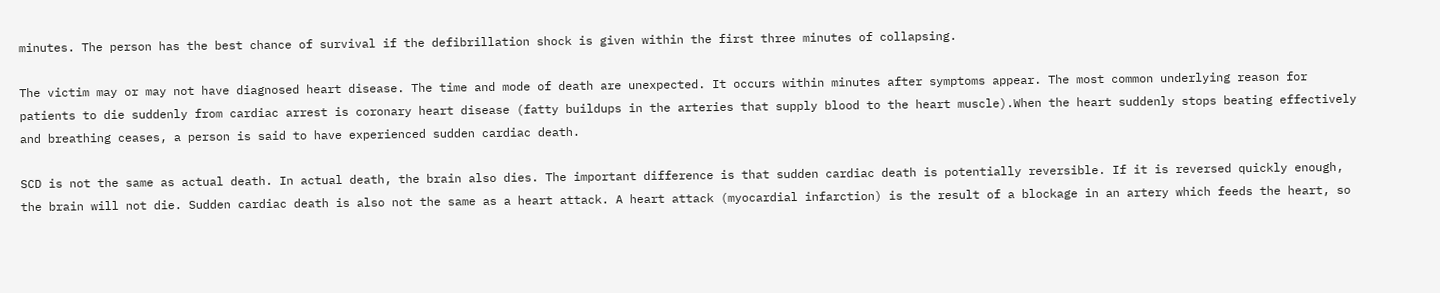minutes. The person has the best chance of survival if the defibrillation shock is given within the first three minutes of collapsing.

The victim may or may not have diagnosed heart disease. The time and mode of death are unexpected. It occurs within minutes after symptoms appear. The most common underlying reason for patients to die suddenly from cardiac arrest is coronary heart disease (fatty buildups in the arteries that supply blood to the heart muscle).When the heart suddenly stops beating effectively and breathing ceases, a person is said to have experienced sudden cardiac death.

SCD is not the same as actual death. In actual death, the brain also dies. The important difference is that sudden cardiac death is potentially reversible. If it is reversed quickly enough, the brain will not die. Sudden cardiac death is also not the same as a heart attack. A heart attack (myocardial infarction) is the result of a blockage in an artery which feeds the heart, so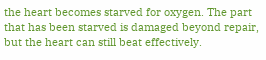the heart becomes starved for oxygen. The part that has been starved is damaged beyond repair, but the heart can still beat effectively.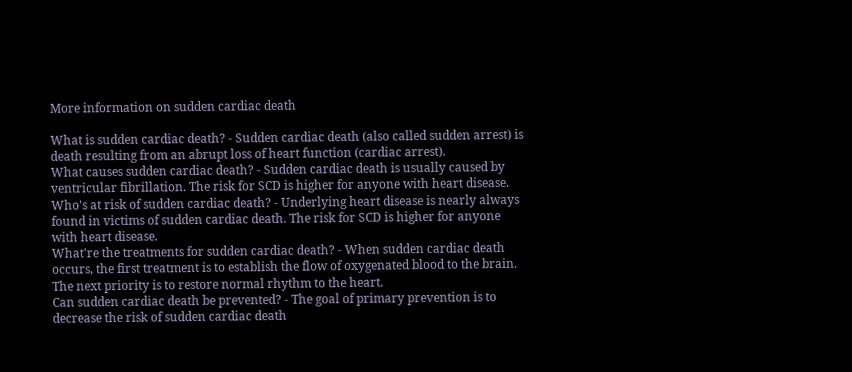More information on sudden cardiac death

What is sudden cardiac death? - Sudden cardiac death (also called sudden arrest) is death resulting from an abrupt loss of heart function (cardiac arrest).
What causes sudden cardiac death? - Sudden cardiac death is usually caused by ventricular fibrillation. The risk for SCD is higher for anyone with heart disease.
Who's at risk of sudden cardiac death? - Underlying heart disease is nearly always found in victims of sudden cardiac death. The risk for SCD is higher for anyone with heart disease.
What're the treatments for sudden cardiac death? - When sudden cardiac death occurs, the first treatment is to establish the flow of oxygenated blood to the brain. The next priority is to restore normal rhythm to the heart.
Can sudden cardiac death be prevented? - The goal of primary prevention is to decrease the risk of sudden cardiac death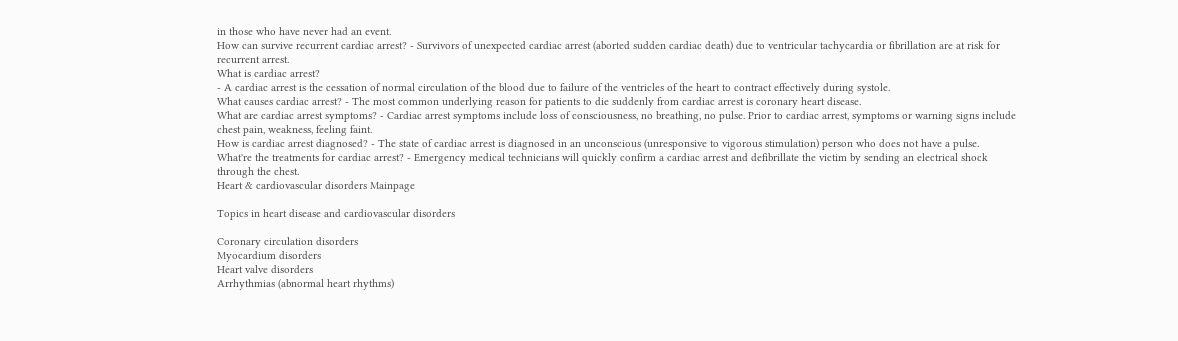in those who have never had an event.
How can survive recurrent cardiac arrest? - Survivors of unexpected cardiac arrest (aborted sudden cardiac death) due to ventricular tachycardia or fibrillation are at risk for recurrent arrest.
What is cardiac arrest?
- A cardiac arrest is the cessation of normal circulation of the blood due to failure of the ventricles of the heart to contract effectively during systole.
What causes cardiac arrest? - The most common underlying reason for patients to die suddenly from cardiac arrest is coronary heart disease.
What are cardiac arrest symptoms? - Cardiac arrest symptoms include loss of consciousness, no breathing, no pulse. Prior to cardiac arrest, symptoms or warning signs include chest pain, weakness, feeling faint.
How is cardiac arrest diagnosed? - The state of cardiac arrest is diagnosed in an unconscious (unresponsive to vigorous stimulation) person who does not have a pulse.
What're the treatments for cardiac arrest? - Emergency medical technicians will quickly confirm a cardiac arrest and defibrillate the victim by sending an electrical shock through the chest.
Heart & cardiovascular disorders Mainpage

Topics in heart disease and cardiovascular disorders

Coronary circulation disorders
Myocardium disorders
Heart valve disorders
Arrhythmias (abnormal heart rhythms)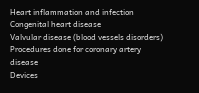Heart inflammation and infection
Congenital heart disease
Valvular disease (blood vessels disorders)
Procedures done for coronary artery disease
Devices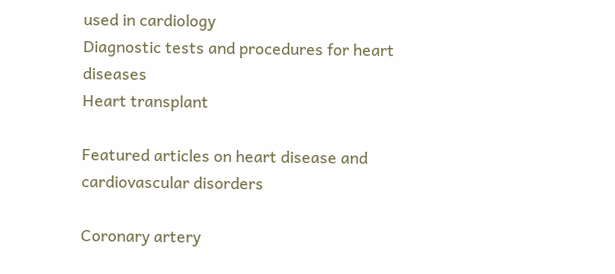used in cardiology
Diagnostic tests and procedures for heart diseases
Heart transplant

Featured articles on heart disease and cardiovascular disorders

Coronary artery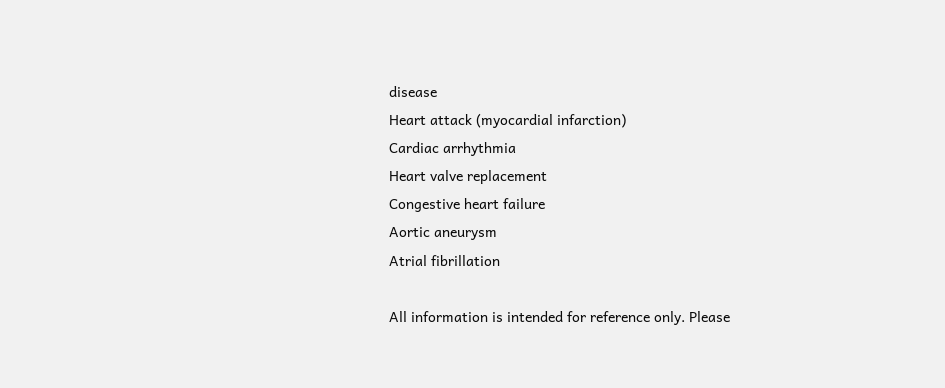disease
Heart attack (myocardial infarction)
Cardiac arrhythmia
Heart valve replacement
Congestive heart failure
Aortic aneurysm
Atrial fibrillation

All information is intended for reference only. Please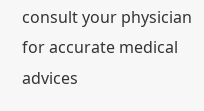consult your physician for accurate medical advices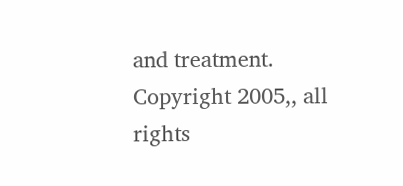and treatment. Copyright 2005,, all rights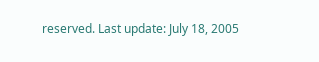reserved. Last update: July 18, 2005